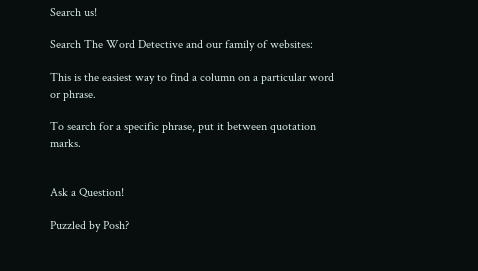Search us!

Search The Word Detective and our family of websites:

This is the easiest way to find a column on a particular word or phrase.

To search for a specific phrase, put it between quotation marks.


Ask a Question!

Puzzled by Posh?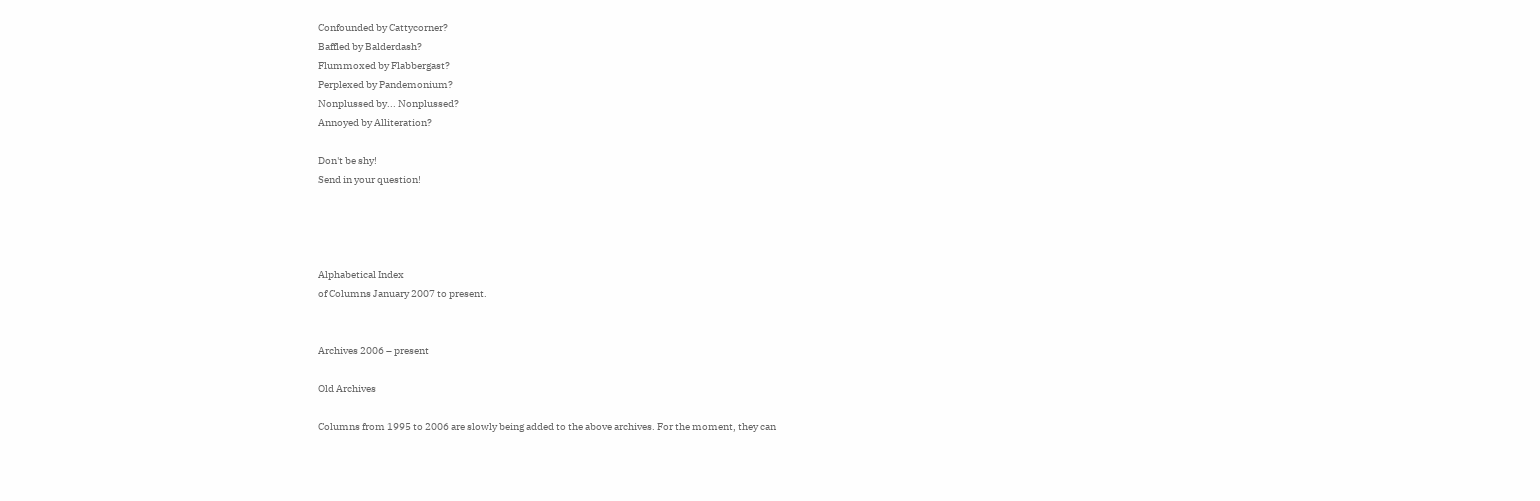Confounded by Cattycorner?
Baffled by Balderdash?
Flummoxed by Flabbergast?
Perplexed by Pandemonium?
Nonplussed by... Nonplussed?
Annoyed by Alliteration?

Don't be shy!
Send in your question!




Alphabetical Index
of Columns January 2007 to present.


Archives 2006 – present

Old Archives

Columns from 1995 to 2006 are slowly being added to the above archives. For the moment, they can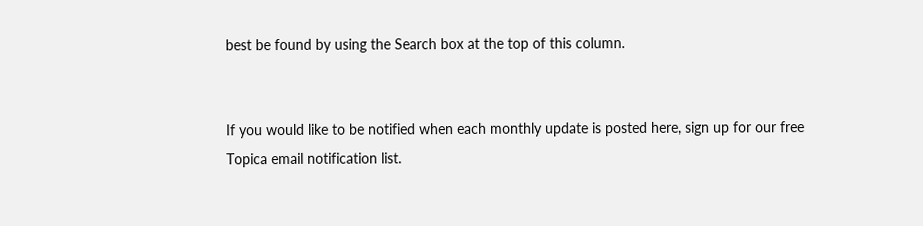best be found by using the Search box at the top of this column.


If you would like to be notified when each monthly update is posted here, sign up for our free Topica email notification list.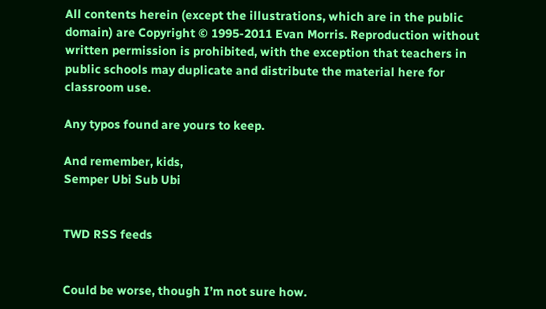All contents herein (except the illustrations, which are in the public domain) are Copyright © 1995-2011 Evan Morris. Reproduction without written permission is prohibited, with the exception that teachers in public schools may duplicate and distribute the material here for classroom use.

Any typos found are yours to keep.

And remember, kids,
Semper Ubi Sub Ubi


TWD RSS feeds


Could be worse, though I’m not sure how.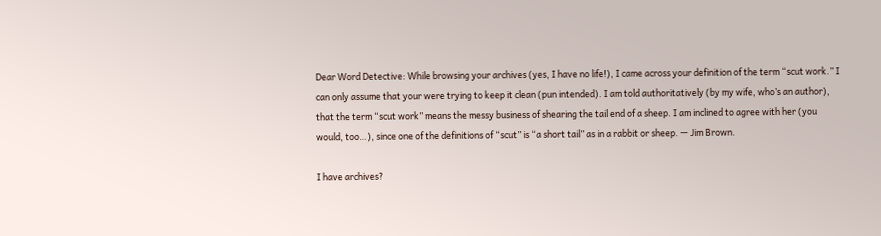Dear Word Detective: While browsing your archives (yes, I have no life!), I came across your definition of the term “scut work.” I can only assume that your were trying to keep it clean (pun intended). I am told authoritatively (by my wife, who’s an author), that the term “scut work” means the messy business of shearing the tail end of a sheep. I am inclined to agree with her (you would, too…), since one of the definitions of “scut” is “a short tail” as in a rabbit or sheep. — Jim Brown.

I have archives?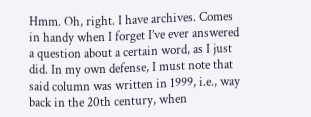Hmm. Oh, right. I have archives. Comes in handy when I forget I’ve ever answered a question about a certain word, as I just did. In my own defense, I must note that said column was written in 1999, i.e., way back in the 20th century, when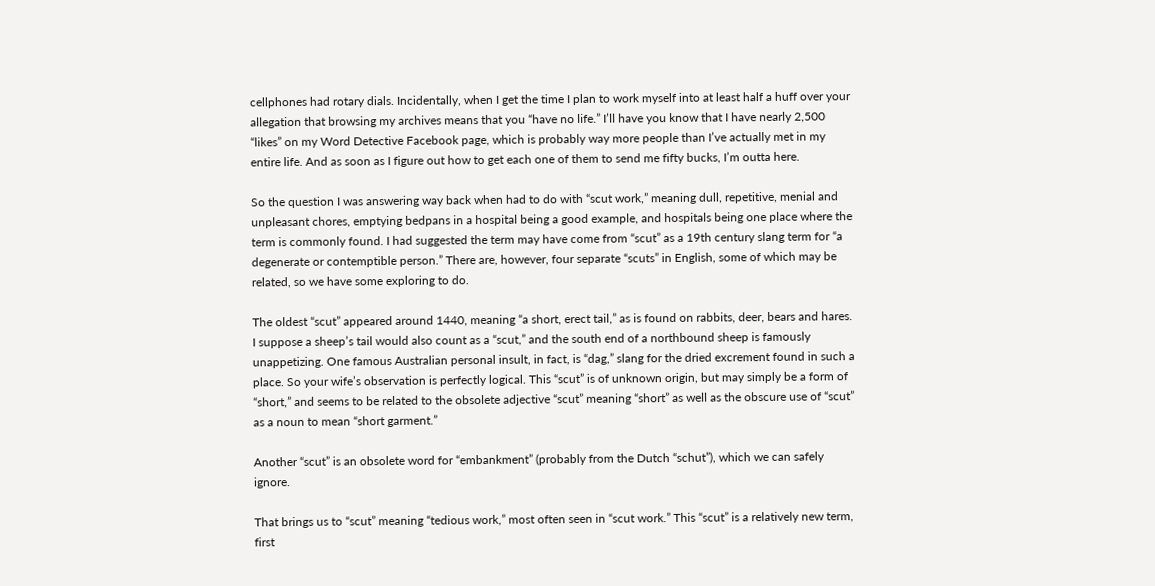cellphones had rotary dials. Incidentally, when I get the time I plan to work myself into at least half a huff over your allegation that browsing my archives means that you “have no life.” I’ll have you know that I have nearly 2,500 “likes” on my Word Detective Facebook page, which is probably way more people than I’ve actually met in my entire life. And as soon as I figure out how to get each one of them to send me fifty bucks, I’m outta here.

So the question I was answering way back when had to do with “scut work,” meaning dull, repetitive, menial and unpleasant chores, emptying bedpans in a hospital being a good example, and hospitals being one place where the term is commonly found. I had suggested the term may have come from “scut” as a 19th century slang term for “a degenerate or contemptible person.” There are, however, four separate “scuts” in English, some of which may be related, so we have some exploring to do.

The oldest “scut” appeared around 1440, meaning “a short, erect tail,” as is found on rabbits, deer, bears and hares. I suppose a sheep’s tail would also count as a “scut,” and the south end of a northbound sheep is famously unappetizing. One famous Australian personal insult, in fact, is “dag,” slang for the dried excrement found in such a place. So your wife’s observation is perfectly logical. This “scut” is of unknown origin, but may simply be a form of “short,” and seems to be related to the obsolete adjective “scut” meaning “short” as well as the obscure use of “scut” as a noun to mean “short garment.”

Another “scut” is an obsolete word for “embankment” (probably from the Dutch “schut”), which we can safely ignore.

That brings us to “scut” meaning “tedious work,” most often seen in “scut work.” This “scut” is a relatively new term, first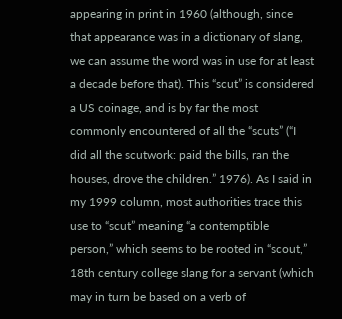appearing in print in 1960 (although, since that appearance was in a dictionary of slang, we can assume the word was in use for at least a decade before that). This “scut” is considered a US coinage, and is by far the most commonly encountered of all the “scuts” (“I did all the scutwork: paid the bills, ran the houses, drove the children.” 1976). As I said in my 1999 column, most authorities trace this use to “scut” meaning “a contemptible person,” which seems to be rooted in “scout,” 18th century college slang for a servant (which may in turn be based on a verb of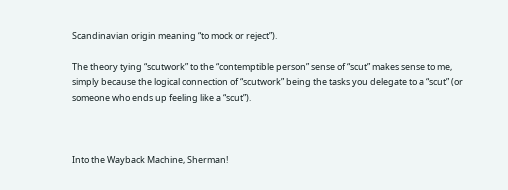Scandinavian origin meaning “to mock or reject”).

The theory tying “scutwork” to the “contemptible person” sense of “scut” makes sense to me, simply because the logical connection of “scutwork” being the tasks you delegate to a “scut” (or someone who ends up feeling like a “scut”).



Into the Wayback Machine, Sherman!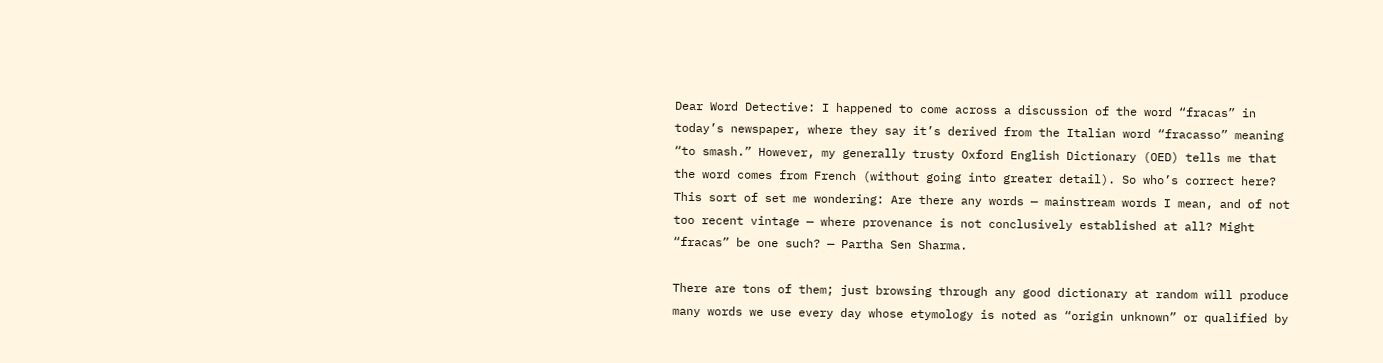Dear Word Detective: I happened to come across a discussion of the word “fracas” in today’s newspaper, where they say it’s derived from the Italian word “fracasso” meaning “to smash.” However, my generally trusty Oxford English Dictionary (OED) tells me that the word comes from French (without going into greater detail). So who’s correct here? This sort of set me wondering: Are there any words — mainstream words I mean, and of not too recent vintage — where provenance is not conclusively established at all? Might “fracas” be one such? — Partha Sen Sharma.

There are tons of them; just browsing through any good dictionary at random will produce many words we use every day whose etymology is noted as “origin unknown” or qualified by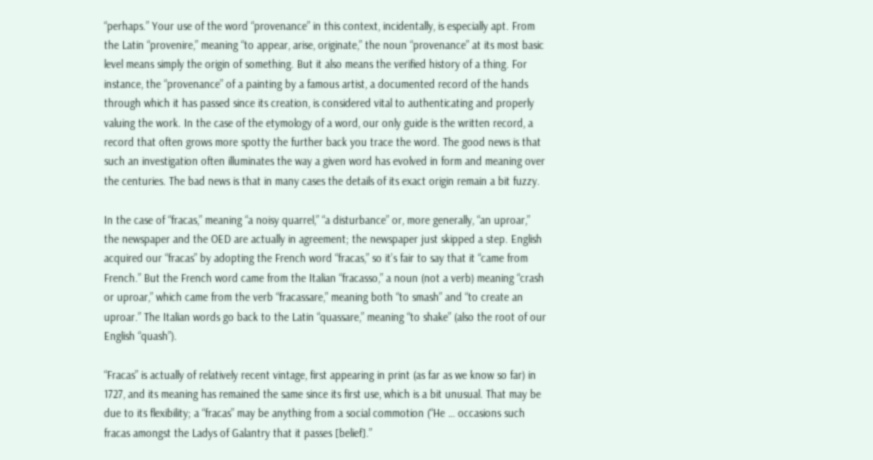“perhaps.” Your use of the word “provenance” in this context, incidentally, is especially apt. From the Latin “provenire,” meaning “to appear, arise, originate,” the noun “provenance” at its most basic level means simply the origin of something. But it also means the verified history of a thing. For instance, the “provenance” of a painting by a famous artist, a documented record of the hands through which it has passed since its creation, is considered vital to authenticating and properly valuing the work. In the case of the etymology of a word, our only guide is the written record, a record that often grows more spotty the further back you trace the word. The good news is that such an investigation often illuminates the way a given word has evolved in form and meaning over the centuries. The bad news is that in many cases the details of its exact origin remain a bit fuzzy.

In the case of “fracas,” meaning “a noisy quarrel,” “a disturbance” or, more generally, “an uproar,” the newspaper and the OED are actually in agreement; the newspaper just skipped a step. English acquired our “fracas” by adopting the French word “fracas,” so it’s fair to say that it “came from French.” But the French word came from the Italian “fracasso,” a noun (not a verb) meaning “crash or uproar,” which came from the verb “fracassare,” meaning both “to smash” and “to create an uproar.” The Italian words go back to the Latin “quassare,” meaning “to shake” (also the root of our English “quash”).

“Fracas” is actually of relatively recent vintage, first appearing in print (as far as we know so far) in 1727, and its meaning has remained the same since its first use, which is a bit unusual. That may be due to its flexibility; a “fracas” may be anything from a social commotion (“He … occasions such fracas amongst the Ladys of Galantry that it passes [belief].”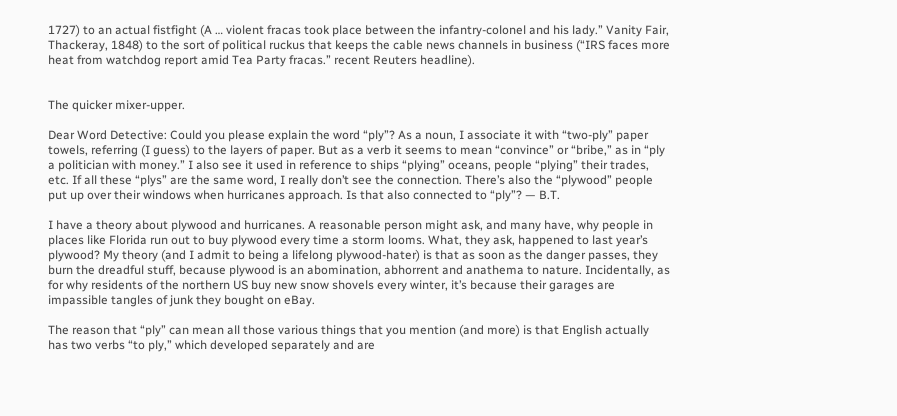1727) to an actual fistfight (A … violent fracas took place between the infantry-colonel and his lady.” Vanity Fair, Thackeray, 1848) to the sort of political ruckus that keeps the cable news channels in business (“IRS faces more heat from watchdog report amid Tea Party fracas.” recent Reuters headline).


The quicker mixer-upper.

Dear Word Detective: Could you please explain the word “ply”? As a noun, I associate it with “two-ply” paper towels, referring (I guess) to the layers of paper. But as a verb it seems to mean “convince” or “bribe,” as in “ply a politician with money.” I also see it used in reference to ships “plying” oceans, people “plying” their trades, etc. If all these “plys” are the same word, I really don’t see the connection. There’s also the “plywood” people put up over their windows when hurricanes approach. Is that also connected to “ply”? — B.T.

I have a theory about plywood and hurricanes. A reasonable person might ask, and many have, why people in places like Florida run out to buy plywood every time a storm looms. What, they ask, happened to last year’s plywood? My theory (and I admit to being a lifelong plywood-hater) is that as soon as the danger passes, they burn the dreadful stuff, because plywood is an abomination, abhorrent and anathema to nature. Incidentally, as for why residents of the northern US buy new snow shovels every winter, it’s because their garages are impassible tangles of junk they bought on eBay.

The reason that “ply” can mean all those various things that you mention (and more) is that English actually has two verbs “to ply,” which developed separately and are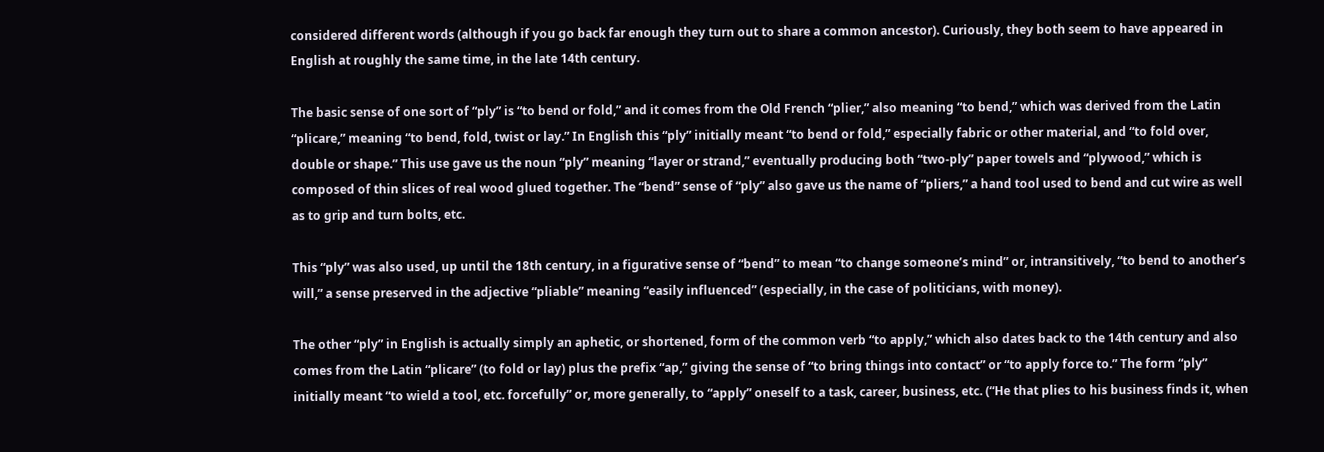considered different words (although if you go back far enough they turn out to share a common ancestor). Curiously, they both seem to have appeared in English at roughly the same time, in the late 14th century.

The basic sense of one sort of “ply” is “to bend or fold,” and it comes from the Old French “plier,” also meaning “to bend,” which was derived from the Latin “plicare,” meaning “to bend, fold, twist or lay.” In English this “ply” initially meant “to bend or fold,” especially fabric or other material, and “to fold over, double or shape.” This use gave us the noun “ply” meaning “layer or strand,” eventually producing both “two-ply” paper towels and “plywood,” which is composed of thin slices of real wood glued together. The “bend” sense of “ply” also gave us the name of “pliers,” a hand tool used to bend and cut wire as well as to grip and turn bolts, etc.

This “ply” was also used, up until the 18th century, in a figurative sense of “bend” to mean “to change someone’s mind” or, intransitively, “to bend to another’s will,” a sense preserved in the adjective “pliable” meaning “easily influenced” (especially, in the case of politicians, with money).

The other “ply” in English is actually simply an aphetic, or shortened, form of the common verb “to apply,” which also dates back to the 14th century and also comes from the Latin “plicare” (to fold or lay) plus the prefix “ap,” giving the sense of “to bring things into contact” or “to apply force to.” The form “ply” initially meant “to wield a tool, etc. forcefully” or, more generally, to “apply” oneself to a task, career, business, etc. (“He that plies to his business finds it, when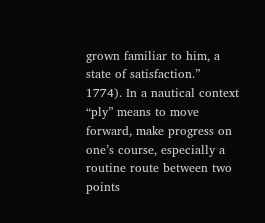grown familiar to him, a state of satisfaction.” 1774). In a nautical context “ply” means to move forward, make progress on one’s course, especially a routine route between two points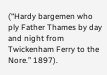(“Hardy bargemen who ply Father Thames by day and night from Twickenham Ferry to the Nore.” 1897).